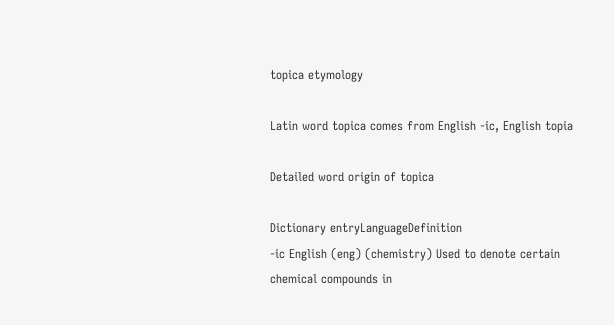topica etymology

Latin word topica comes from English -ic, English topia

Detailed word origin of topica

Dictionary entryLanguageDefinition
-ic English (eng) (chemistry) Used to denote certain chemical compounds in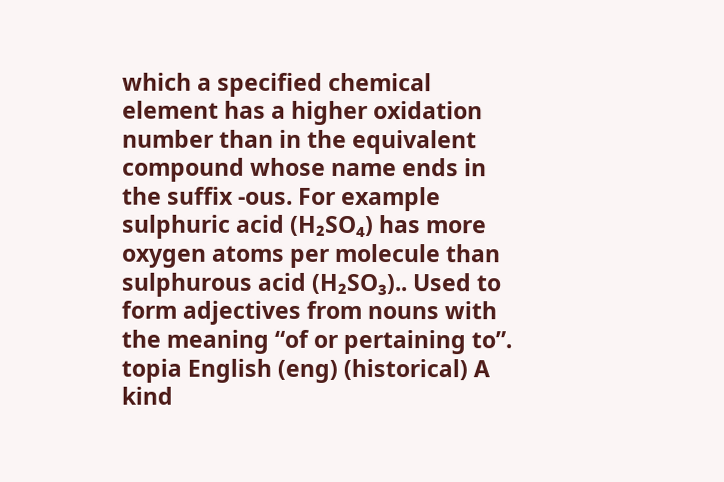which a specified chemical element has a higher oxidation number than in the equivalent compound whose name ends in the suffix -ous. For example sulphuric acid (H₂SO₄) has more oxygen atoms per molecule than sulphurous acid (H₂SO₃).. Used to form adjectives from nouns with the meaning “of or pertaining to”.
topia English (eng) (historical) A kind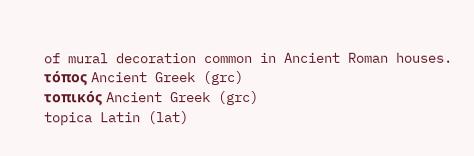of mural decoration common in Ancient Roman houses.
τόπος Ancient Greek (grc)
τοπικός Ancient Greek (grc)
topica Latin (lat)